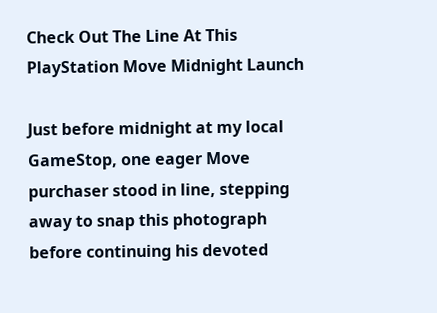Check Out The Line At This PlayStation Move Midnight Launch

Just before midnight at my local GameStop, one eager Move purchaser stood in line, stepping away to snap this photograph before continuing his devoted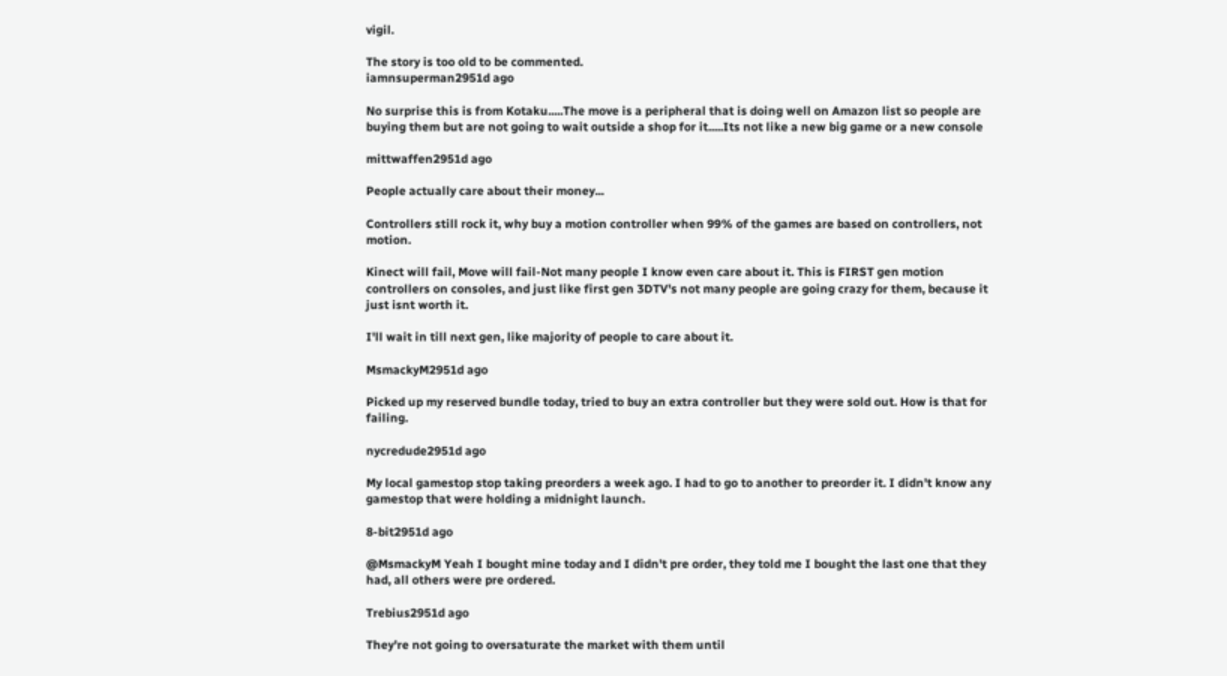vigil.

The story is too old to be commented.
iamnsuperman2951d ago

No surprise this is from Kotaku.....The move is a peripheral that is doing well on Amazon list so people are buying them but are not going to wait outside a shop for it.....Its not like a new big game or a new console

mittwaffen2951d ago

People actually care about their money...

Controllers still rock it, why buy a motion controller when 99% of the games are based on controllers, not motion.

Kinect will fail, Move will fail-Not many people I know even care about it. This is FIRST gen motion controllers on consoles, and just like first gen 3DTV's not many people are going crazy for them, because it just isnt worth it.

I'll wait in till next gen, like majority of people to care about it.

MsmackyM2951d ago

Picked up my reserved bundle today, tried to buy an extra controller but they were sold out. How is that for failing.

nycredude2951d ago

My local gamestop stop taking preorders a week ago. I had to go to another to preorder it. I didn't know any gamestop that were holding a midnight launch.

8-bit2951d ago

@MsmackyM Yeah I bought mine today and I didn't pre order, they told me I bought the last one that they had, all others were pre ordered.

Trebius2951d ago

They're not going to oversaturate the market with them until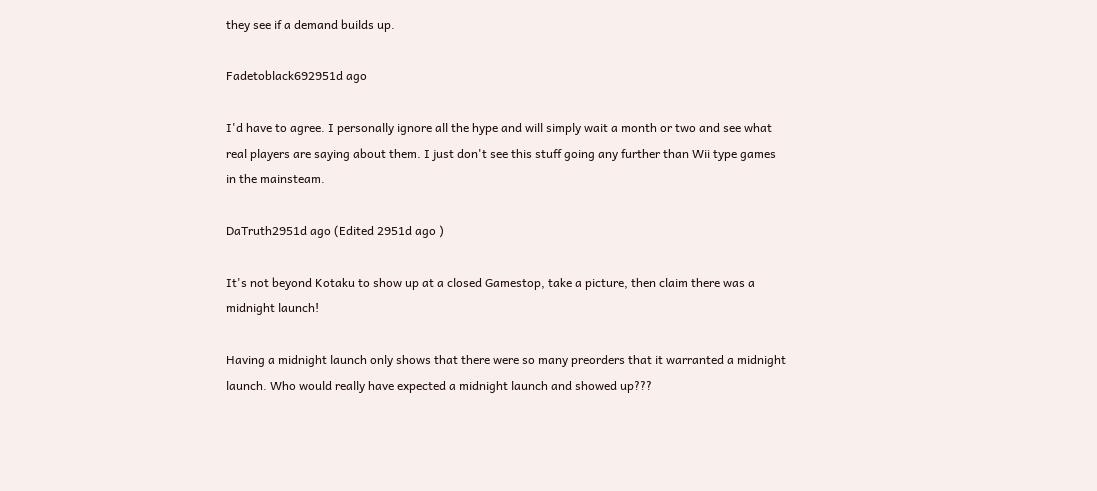they see if a demand builds up.

Fadetoblack692951d ago

I'd have to agree. I personally ignore all the hype and will simply wait a month or two and see what real players are saying about them. I just don't see this stuff going any further than Wii type games in the mainsteam.

DaTruth2951d ago (Edited 2951d ago )

It's not beyond Kotaku to show up at a closed Gamestop, take a picture, then claim there was a midnight launch!

Having a midnight launch only shows that there were so many preorders that it warranted a midnight launch. Who would really have expected a midnight launch and showed up???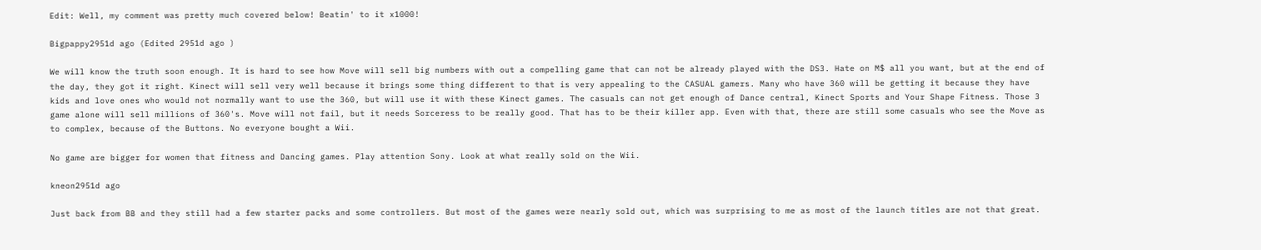Edit: Well, my comment was pretty much covered below! Beatin' to it x1000!

Bigpappy2951d ago (Edited 2951d ago )

We will know the truth soon enough. It is hard to see how Move will sell big numbers with out a compelling game that can not be already played with the DS3. Hate on M$ all you want, but at the end of the day, they got it right. Kinect will sell very well because it brings some thing different to that is very appealing to the CASUAL gamers. Many who have 360 will be getting it because they have kids and love ones who would not normally want to use the 360, but will use it with these Kinect games. The casuals can not get enough of Dance central, Kinect Sports and Your Shape Fitness. Those 3 game alone will sell millions of 360's. Move will not fail, but it needs Sorceress to be really good. That has to be their killer app. Even with that, there are still some casuals who see the Move as to complex, because of the Buttons. No everyone bought a Wii.

No game are bigger for women that fitness and Dancing games. Play attention Sony. Look at what really sold on the Wii.

kneon2951d ago

Just back from BB and they still had a few starter packs and some controllers. But most of the games were nearly sold out, which was surprising to me as most of the launch titles are not that great.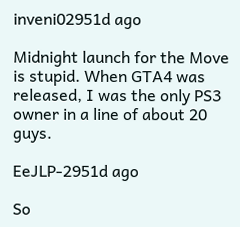inveni02951d ago

Midnight launch for the Move is stupid. When GTA4 was released, I was the only PS3 owner in a line of about 20 guys.

EeJLP-2951d ago

So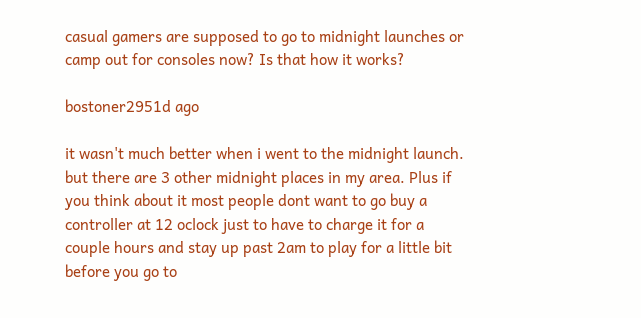casual gamers are supposed to go to midnight launches or camp out for consoles now? Is that how it works?

bostoner2951d ago

it wasn't much better when i went to the midnight launch. but there are 3 other midnight places in my area. Plus if you think about it most people dont want to go buy a controller at 12 oclock just to have to charge it for a couple hours and stay up past 2am to play for a little bit before you go to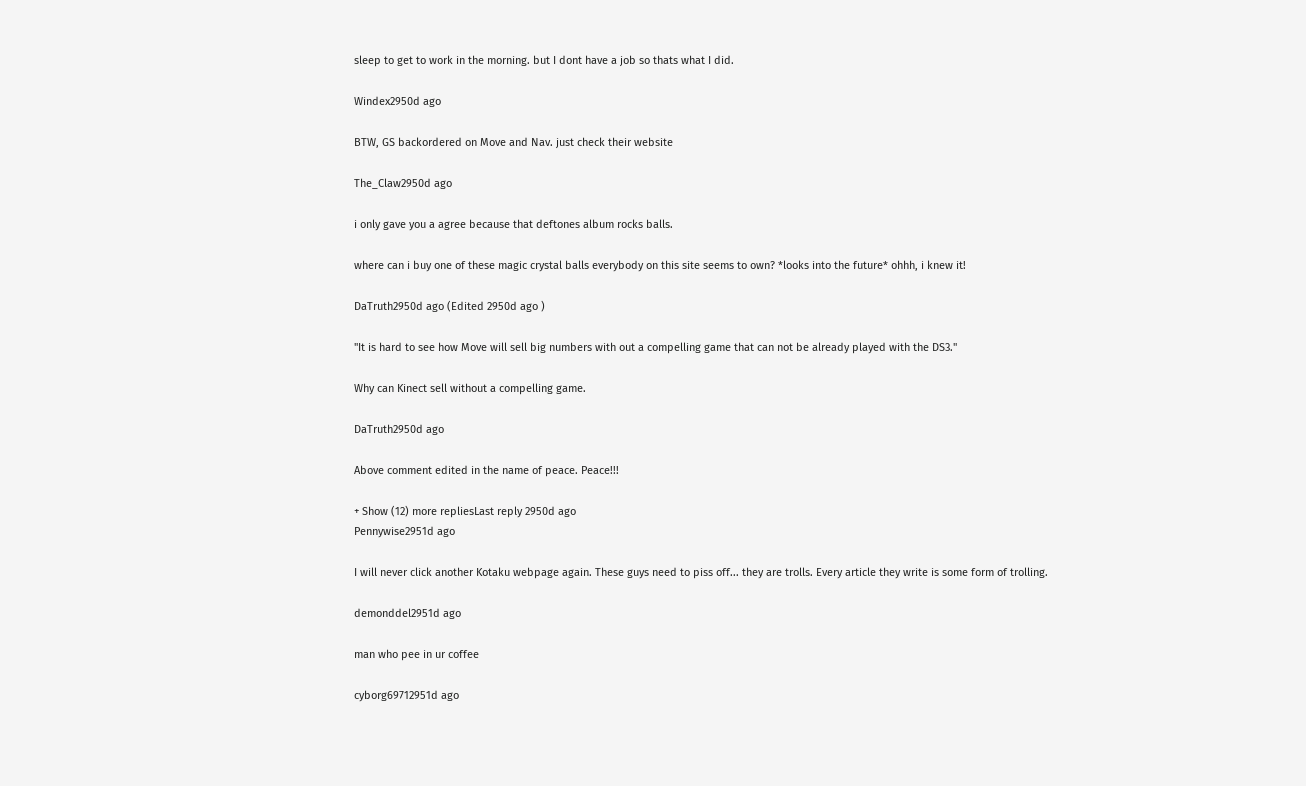sleep to get to work in the morning. but I dont have a job so thats what I did.

Windex2950d ago

BTW, GS backordered on Move and Nav. just check their website

The_Claw2950d ago

i only gave you a agree because that deftones album rocks balls.

where can i buy one of these magic crystal balls everybody on this site seems to own? *looks into the future* ohhh, i knew it!

DaTruth2950d ago (Edited 2950d ago )

"It is hard to see how Move will sell big numbers with out a compelling game that can not be already played with the DS3."

Why can Kinect sell without a compelling game.

DaTruth2950d ago

Above comment edited in the name of peace. Peace!!!

+ Show (12) more repliesLast reply 2950d ago
Pennywise2951d ago

I will never click another Kotaku webpage again. These guys need to piss off... they are trolls. Every article they write is some form of trolling.

demonddel2951d ago

man who pee in ur coffee

cyborg69712951d ago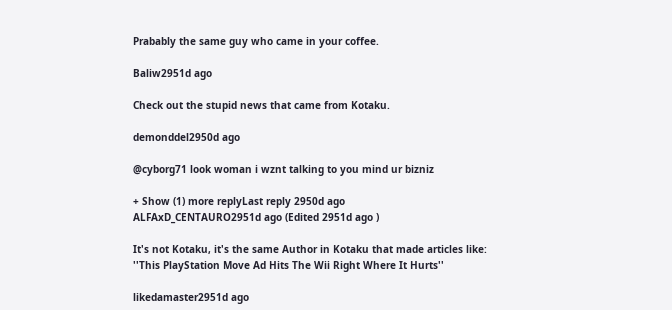Prabably the same guy who came in your coffee.

Baliw2951d ago

Check out the stupid news that came from Kotaku.

demonddel2950d ago

@cyborg71 look woman i wznt talking to you mind ur bizniz

+ Show (1) more replyLast reply 2950d ago
ALFAxD_CENTAURO2951d ago (Edited 2951d ago )

It's not Kotaku, it's the same Author in Kotaku that made articles like:
''This PlayStation Move Ad Hits The Wii Right Where It Hurts''

likedamaster2951d ago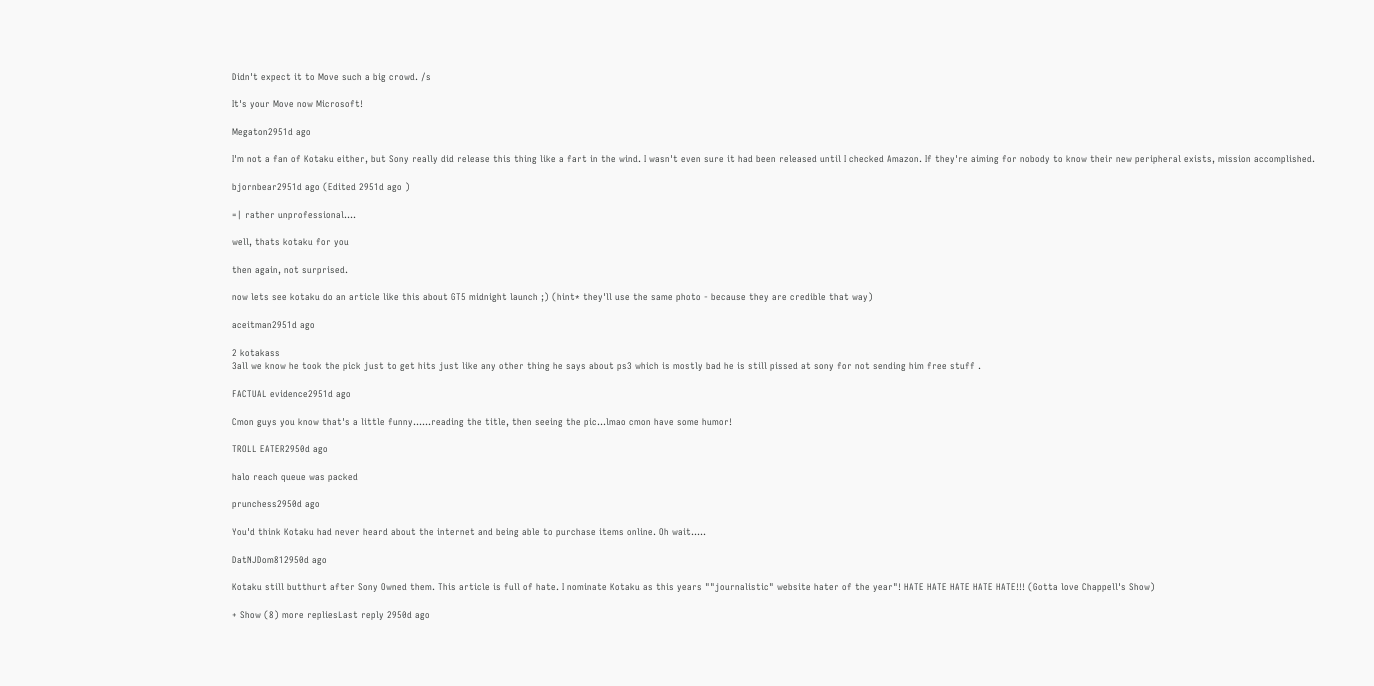Didn't expect it to Move such a big crowd. /s

It's your Move now Microsoft!

Megaton2951d ago

I'm not a fan of Kotaku either, but Sony really did release this thing like a fart in the wind. I wasn't even sure it had been released until I checked Amazon. If they're aiming for nobody to know their new peripheral exists, mission accomplished.

bjornbear2951d ago (Edited 2951d ago )

=| rather unprofessional....

well, thats kotaku for you

then again, not surprised.

now lets see kotaku do an article like this about GT5 midnight launch ;) (hint* they'll use the same photo - because they are credible that way)

aceitman2951d ago

2 kotakass
3all we know he took the pick just to get hits just like any other thing he says about ps3 which is mostly bad he is still pissed at sony for not sending him free stuff .

FACTUAL evidence2951d ago

Cmon guys you know that's a little funny......reading the title, then seeing the pic...lmao cmon have some humor!

TROLL EATER2950d ago

halo reach queue was packed

prunchess2950d ago

You'd think Kotaku had never heard about the internet and being able to purchase items online. Oh wait.....

DatNJDom812950d ago

Kotaku still butthurt after Sony Owned them. This article is full of hate. I nominate Kotaku as this years ""journalistic" website hater of the year"! HATE HATE HATE HATE HATE!!! (Gotta love Chappell's Show)

+ Show (8) more repliesLast reply 2950d ago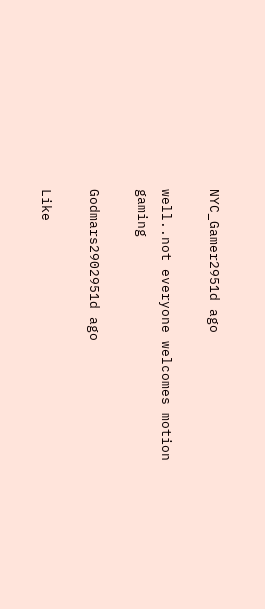NYC_Gamer2951d ago

well..not everyone welcomes motion gaming

Godmars2902951d ago

Like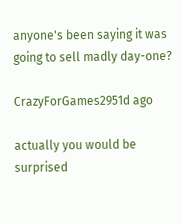anyone's been saying it was going to sell madly day-one?

CrazyForGames2951d ago

actually you would be surprised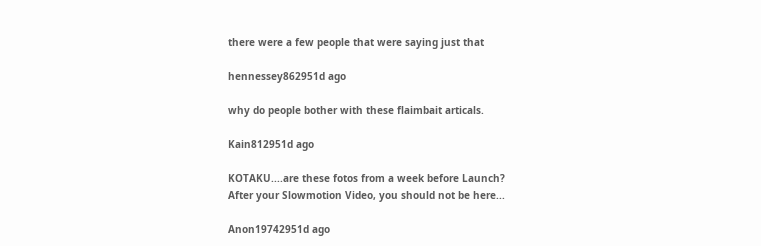there were a few people that were saying just that

hennessey862951d ago

why do people bother with these flaimbait articals.

Kain812951d ago

KOTAKU....are these fotos from a week before Launch?
After your Slowmotion Video, you should not be here...

Anon19742951d ago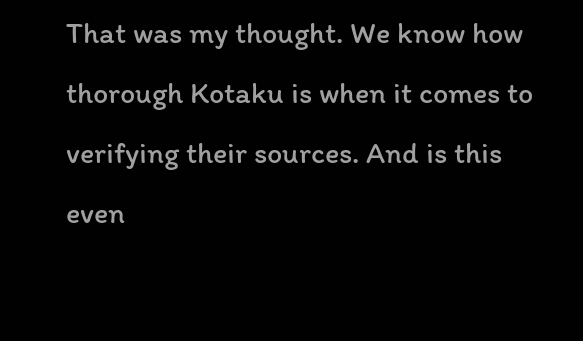That was my thought. We know how thorough Kotaku is when it comes to verifying their sources. And is this even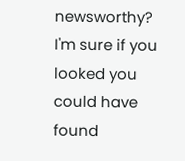newsworthy? I'm sure if you looked you could have found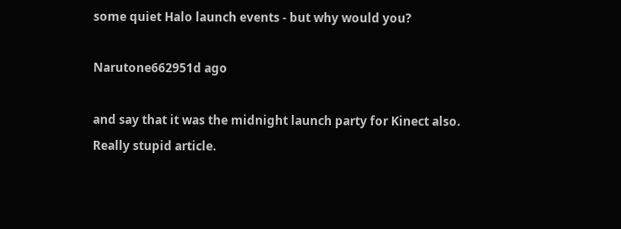some quiet Halo launch events - but why would you?

Narutone662951d ago

and say that it was the midnight launch party for Kinect also. Really stupid article.